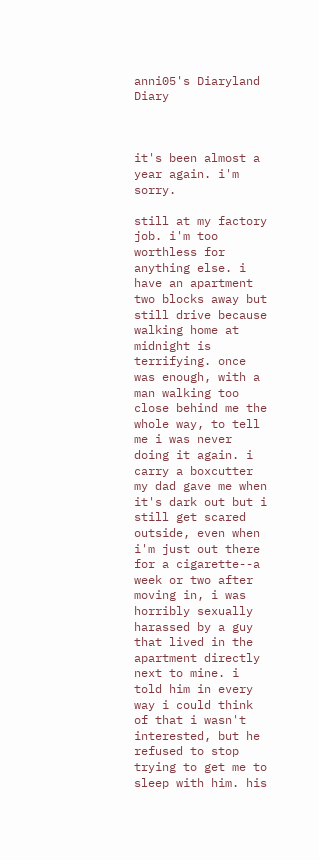anni05's Diaryland Diary



it's been almost a year again. i'm sorry.

still at my factory job. i'm too worthless for anything else. i have an apartment two blocks away but still drive because walking home at midnight is terrifying. once was enough, with a man walking too close behind me the whole way, to tell me i was never doing it again. i carry a boxcutter my dad gave me when it's dark out but i still get scared outside, even when i'm just out there for a cigarette--a week or two after moving in, i was horribly sexually harassed by a guy that lived in the apartment directly next to mine. i told him in every way i could think of that i wasn't interested, but he refused to stop trying to get me to sleep with him. his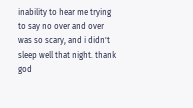inability to hear me trying to say no over and over was so scary, and i didn't sleep well that night. thank god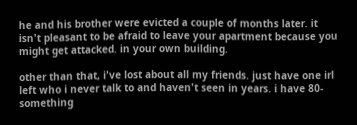he and his brother were evicted a couple of months later. it isn't pleasant to be afraid to leave your apartment because you might get attacked. in your own building.

other than that, i've lost about all my friends. just have one irl left who i never talk to and haven't seen in years. i have 80-something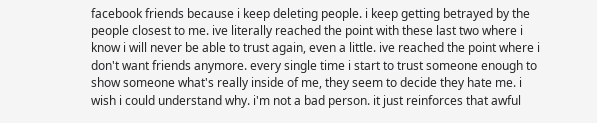facebook friends because i keep deleting people. i keep getting betrayed by the people closest to me. ive literally reached the point with these last two where i know i will never be able to trust again, even a little. ive reached the point where i don't want friends anymore. every single time i start to trust someone enough to show someone what's really inside of me, they seem to decide they hate me. i wish i could understand why. i'm not a bad person. it just reinforces that awful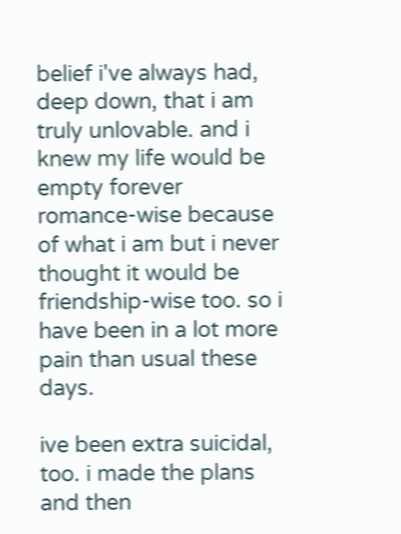belief i've always had, deep down, that i am truly unlovable. and i knew my life would be empty forever romance-wise because of what i am but i never thought it would be friendship-wise too. so i have been in a lot more pain than usual these days.

ive been extra suicidal, too. i made the plans and then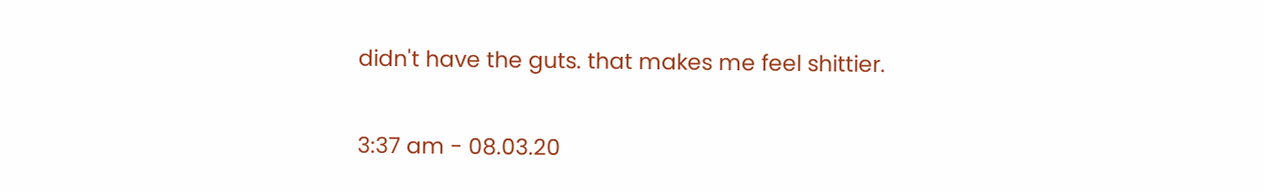didn't have the guts. that makes me feel shittier.

3:37 am - 08.03.20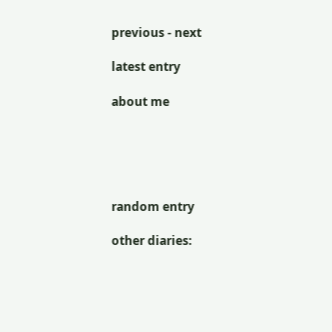previous - next

latest entry

about me





random entry

other diaries: